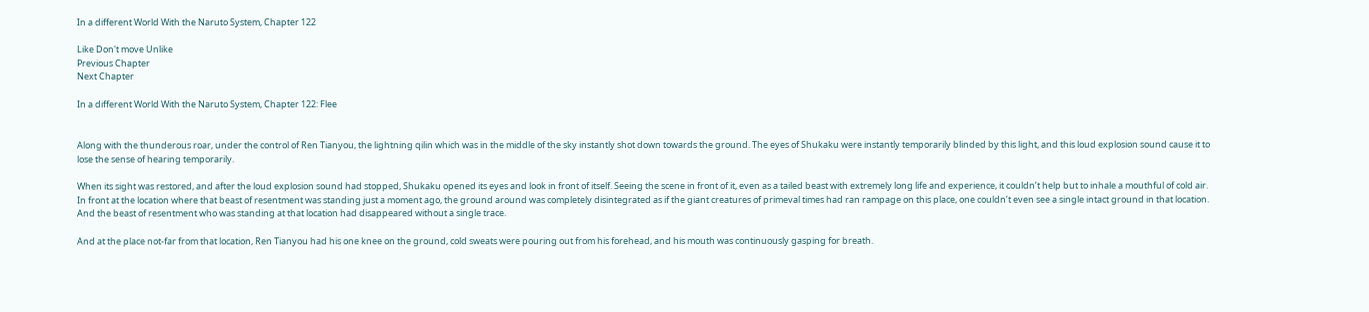In a different World With the Naruto System, Chapter 122

Like Don't move Unlike
Previous Chapter
Next Chapter

In a different World With the Naruto System, Chapter 122: Flee


Along with the thunderous roar, under the control of Ren Tianyou, the lightning qilin which was in the middle of the sky instantly shot down towards the ground. The eyes of Shukaku were instantly temporarily blinded by this light, and this loud explosion sound cause it to lose the sense of hearing temporarily.

When its sight was restored, and after the loud explosion sound had stopped, Shukaku opened its eyes and look in front of itself. Seeing the scene in front of it, even as a tailed beast with extremely long life and experience, it couldn’t help but to inhale a mouthful of cold air. In front at the location where that beast of resentment was standing just a moment ago, the ground around was completely disintegrated as if the giant creatures of primeval times had ran rampage on this place, one couldn’t even see a single intact ground in that location. And the beast of resentment who was standing at that location had disappeared without a single trace.

And at the place not-far from that location, Ren Tianyou had his one knee on the ground, cold sweats were pouring out from his forehead, and his mouth was continuously gasping for breath.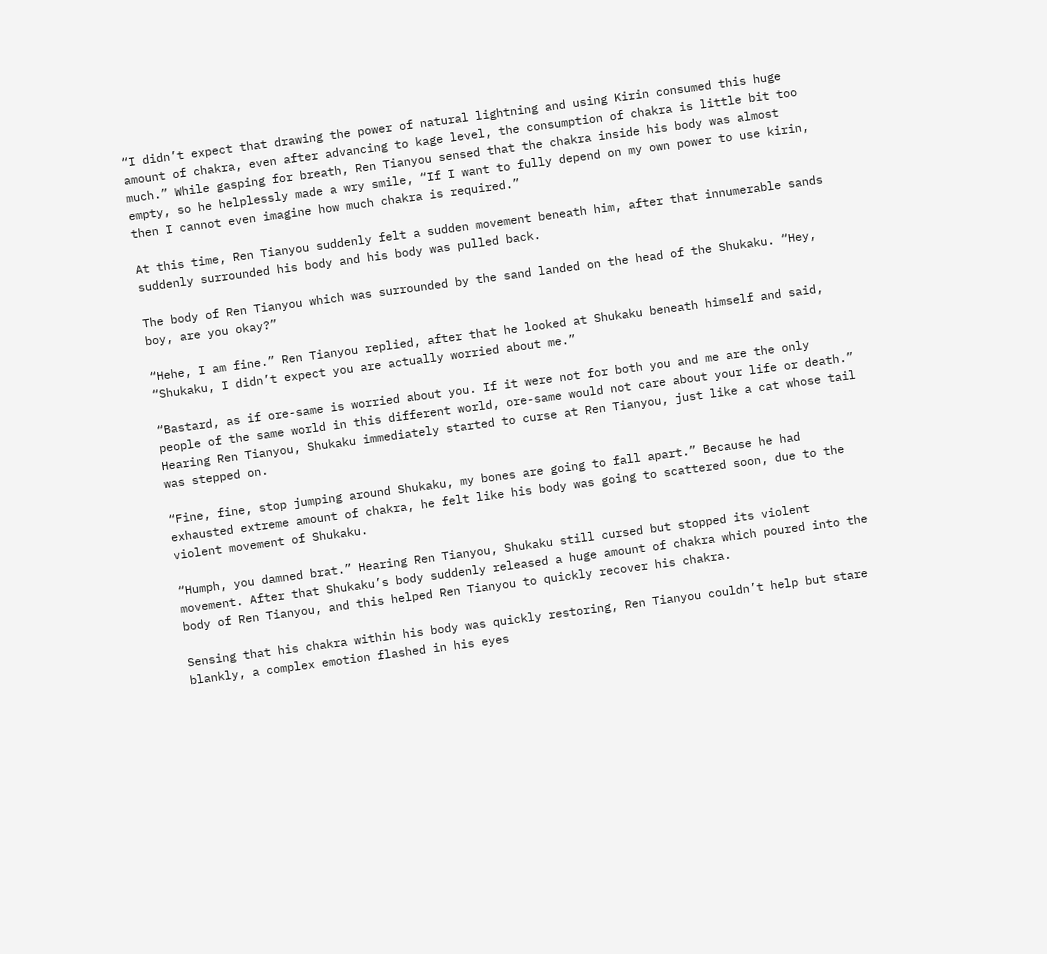“I didn’t expect that drawing the power of natural lightning and using Kirin consumed this huge amount of chakra, even after advancing to kage level, the consumption of chakra is little bit too much.” While gasping for breath, Ren Tianyou sensed that the chakra inside his body was almost empty, so he helplessly made a wry smile, “If I want to fully depend on my own power to use kirin, then I cannot even imagine how much chakra is required.”

At this time, Ren Tianyou suddenly felt a sudden movement beneath him, after that innumerable sands suddenly surrounded his body and his body was pulled back.

The body of Ren Tianyou which was surrounded by the sand landed on the head of the Shukaku. “Hey, boy, are you okay?”

“Hehe, I am fine.” Ren Tianyou replied, after that he looked at Shukaku beneath himself and said, “Shukaku, I didn’t expect you are actually worried about me.”

“Bastard, as if ore-same is worried about you. If it were not for both you and me are the only people of the same world in this different world, ore-same would not care about your life or death.” Hearing Ren Tianyou, Shukaku immediately started to curse at Ren Tianyou, just like a cat whose tail was stepped on.

“Fine, fine, stop jumping around Shukaku, my bones are going to fall apart.” Because he had exhausted extreme amount of chakra, he felt like his body was going to scattered soon, due to the violent movement of Shukaku.

“Humph, you damned brat.” Hearing Ren Tianyou, Shukaku still cursed but stopped its violent movement. After that Shukaku’s body suddenly released a huge amount of chakra which poured into the body of Ren Tianyou, and this helped Ren Tianyou to quickly recover his chakra.

Sensing that his chakra within his body was quickly restoring, Ren Tianyou couldn’t help but stare blankly, a complex emotion flashed in his eyes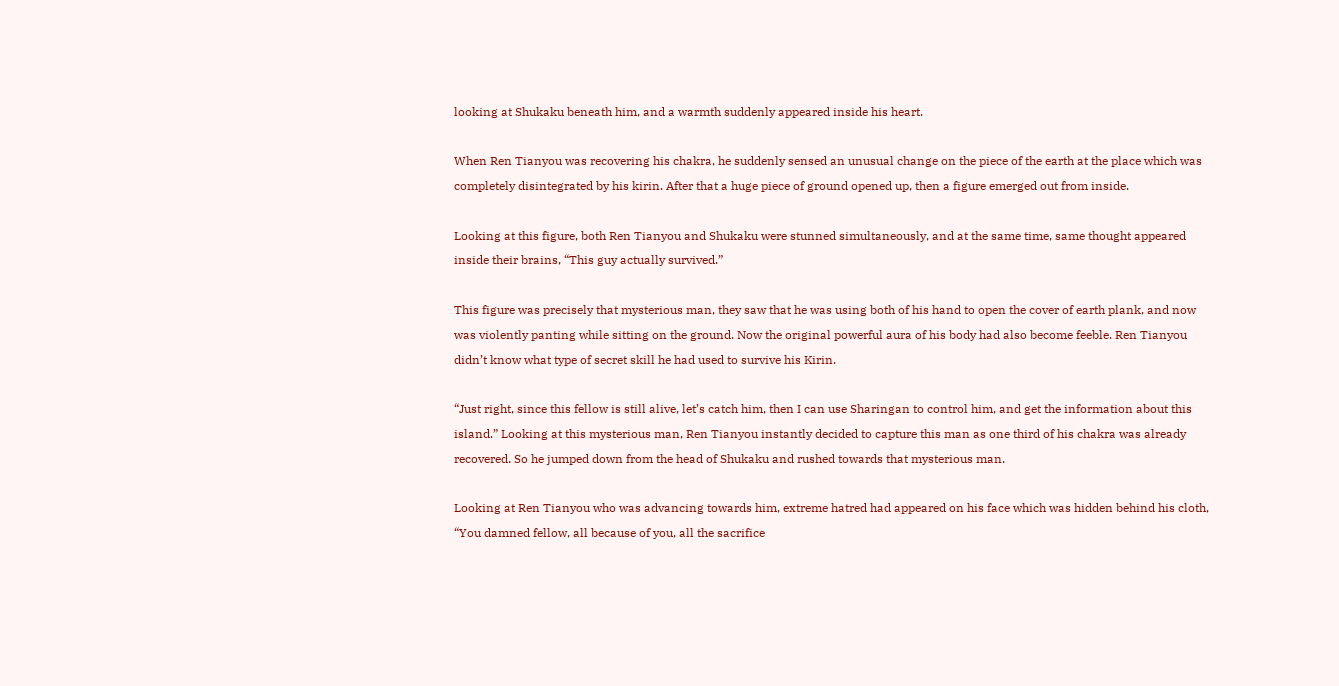looking at Shukaku beneath him, and a warmth suddenly appeared inside his heart.

When Ren Tianyou was recovering his chakra, he suddenly sensed an unusual change on the piece of the earth at the place which was completely disintegrated by his kirin. After that a huge piece of ground opened up, then a figure emerged out from inside.

Looking at this figure, both Ren Tianyou and Shukaku were stunned simultaneously, and at the same time, same thought appeared inside their brains, “This guy actually survived.”

This figure was precisely that mysterious man, they saw that he was using both of his hand to open the cover of earth plank, and now was violently panting while sitting on the ground. Now the original powerful aura of his body had also become feeble. Ren Tianyou didn’t know what type of secret skill he had used to survive his Kirin.

“Just right, since this fellow is still alive, let’s catch him, then I can use Sharingan to control him, and get the information about this island.” Looking at this mysterious man, Ren Tianyou instantly decided to capture this man as one third of his chakra was already recovered. So he jumped down from the head of Shukaku and rushed towards that mysterious man.

Looking at Ren Tianyou who was advancing towards him, extreme hatred had appeared on his face which was hidden behind his cloth, “You damned fellow, all because of you, all the sacrifice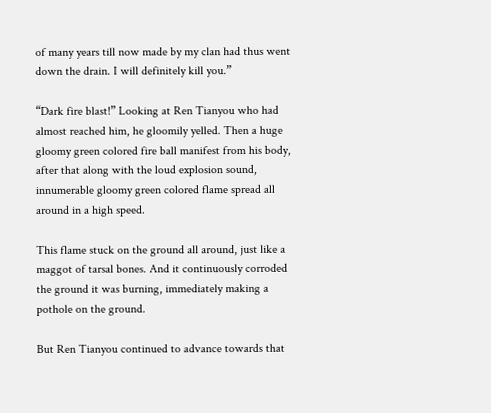of many years till now made by my clan had thus went down the drain. I will definitely kill you.”

“Dark fire blast!” Looking at Ren Tianyou who had almost reached him, he gloomily yelled. Then a huge gloomy green colored fire ball manifest from his body, after that along with the loud explosion sound, innumerable gloomy green colored flame spread all around in a high speed.

This flame stuck on the ground all around, just like a maggot of tarsal bones. And it continuously corroded the ground it was burning, immediately making a pothole on the ground.

But Ren Tianyou continued to advance towards that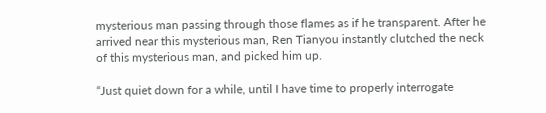mysterious man passing through those flames as if he transparent. After he arrived near this mysterious man, Ren Tianyou instantly clutched the neck of this mysterious man, and picked him up.

“Just quiet down for a while, until I have time to properly interrogate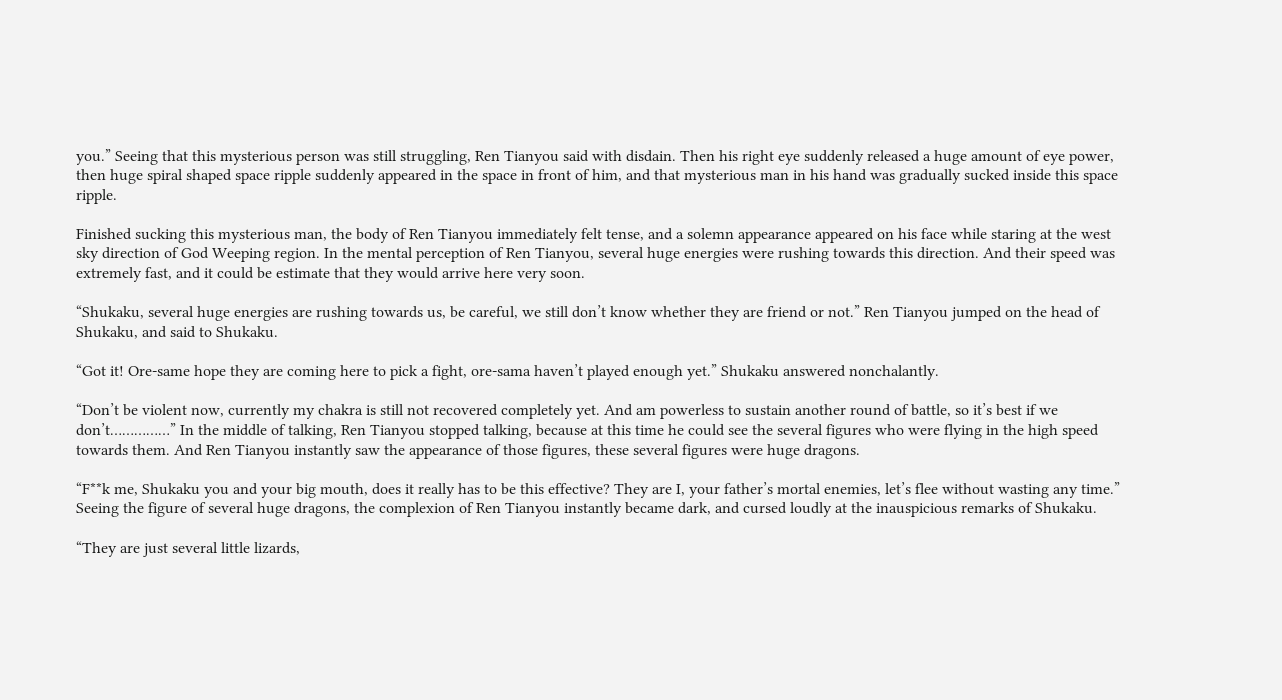you.” Seeing that this mysterious person was still struggling, Ren Tianyou said with disdain. Then his right eye suddenly released a huge amount of eye power, then huge spiral shaped space ripple suddenly appeared in the space in front of him, and that mysterious man in his hand was gradually sucked inside this space ripple.

Finished sucking this mysterious man, the body of Ren Tianyou immediately felt tense, and a solemn appearance appeared on his face while staring at the west sky direction of God Weeping region. In the mental perception of Ren Tianyou, several huge energies were rushing towards this direction. And their speed was extremely fast, and it could be estimate that they would arrive here very soon.

“Shukaku, several huge energies are rushing towards us, be careful, we still don’t know whether they are friend or not.” Ren Tianyou jumped on the head of Shukaku, and said to Shukaku.

“Got it! Ore-same hope they are coming here to pick a fight, ore-sama haven’t played enough yet.” Shukaku answered nonchalantly.

“Don’t be violent now, currently my chakra is still not recovered completely yet. And am powerless to sustain another round of battle, so it’s best if we don’t……………” In the middle of talking, Ren Tianyou stopped talking, because at this time he could see the several figures who were flying in the high speed towards them. And Ren Tianyou instantly saw the appearance of those figures, these several figures were huge dragons.

“F**k me, Shukaku you and your big mouth, does it really has to be this effective? They are I, your father’s mortal enemies, let’s flee without wasting any time.” Seeing the figure of several huge dragons, the complexion of Ren Tianyou instantly became dark, and cursed loudly at the inauspicious remarks of Shukaku.

“They are just several little lizards,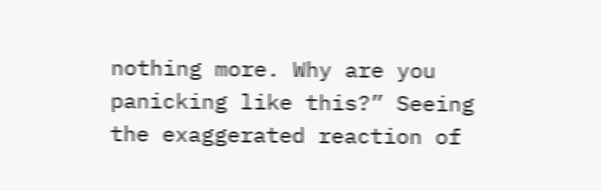nothing more. Why are you panicking like this?” Seeing the exaggerated reaction of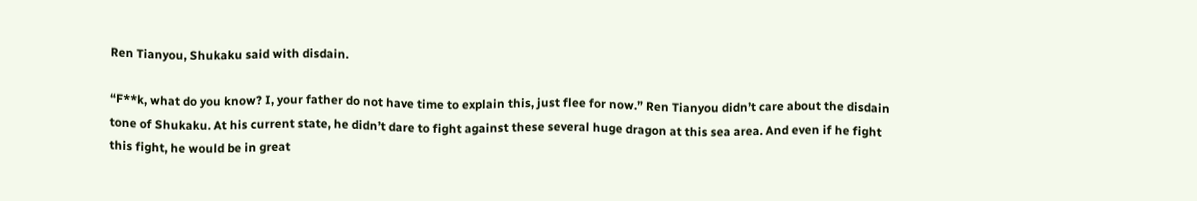Ren Tianyou, Shukaku said with disdain.

“F**k, what do you know? I, your father do not have time to explain this, just flee for now.” Ren Tianyou didn’t care about the disdain tone of Shukaku. At his current state, he didn’t dare to fight against these several huge dragon at this sea area. And even if he fight this fight, he would be in great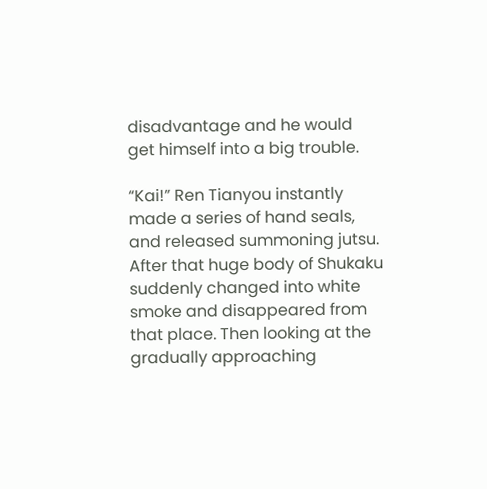disadvantage and he would get himself into a big trouble.

“Kai!” Ren Tianyou instantly made a series of hand seals, and released summoning jutsu. After that huge body of Shukaku suddenly changed into white smoke and disappeared from that place. Then looking at the gradually approaching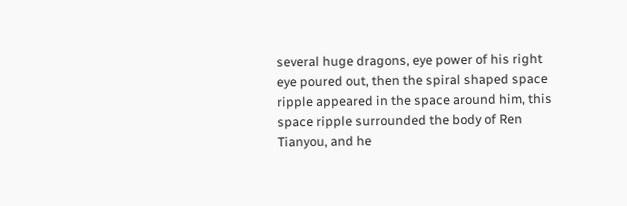several huge dragons, eye power of his right eye poured out, then the spiral shaped space ripple appeared in the space around him, this space ripple surrounded the body of Ren Tianyou, and he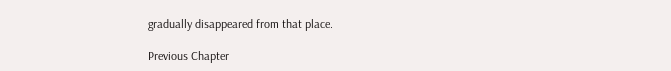gradually disappeared from that place.

Previous Chapter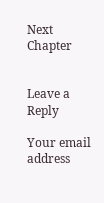Next Chapter


Leave a Reply

Your email address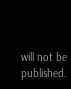will not be published.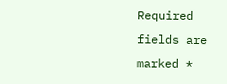Required fields are marked *